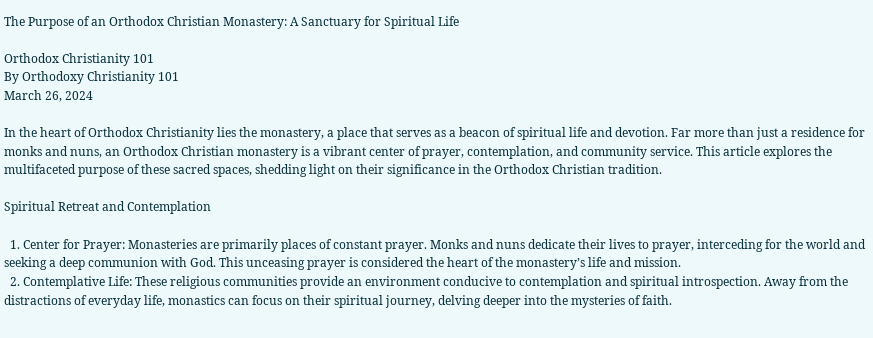The Purpose of an Orthodox Christian Monastery: A Sanctuary for Spiritual Life

Orthodox Christianity 101
By Orthodoxy Christianity 101
March 26, 2024

In the heart of Orthodox Christianity lies the monastery, a place that serves as a beacon of spiritual life and devotion. Far more than just a residence for monks and nuns, an Orthodox Christian monastery is a vibrant center of prayer, contemplation, and community service. This article explores the multifaceted purpose of these sacred spaces, shedding light on their significance in the Orthodox Christian tradition.

Spiritual Retreat and Contemplation

  1. Center for Prayer: Monasteries are primarily places of constant prayer. Monks and nuns dedicate their lives to prayer, interceding for the world and seeking a deep communion with God. This unceasing prayer is considered the heart of the monastery’s life and mission.
  2. Contemplative Life: These religious communities provide an environment conducive to contemplation and spiritual introspection. Away from the distractions of everyday life, monastics can focus on their spiritual journey, delving deeper into the mysteries of faith.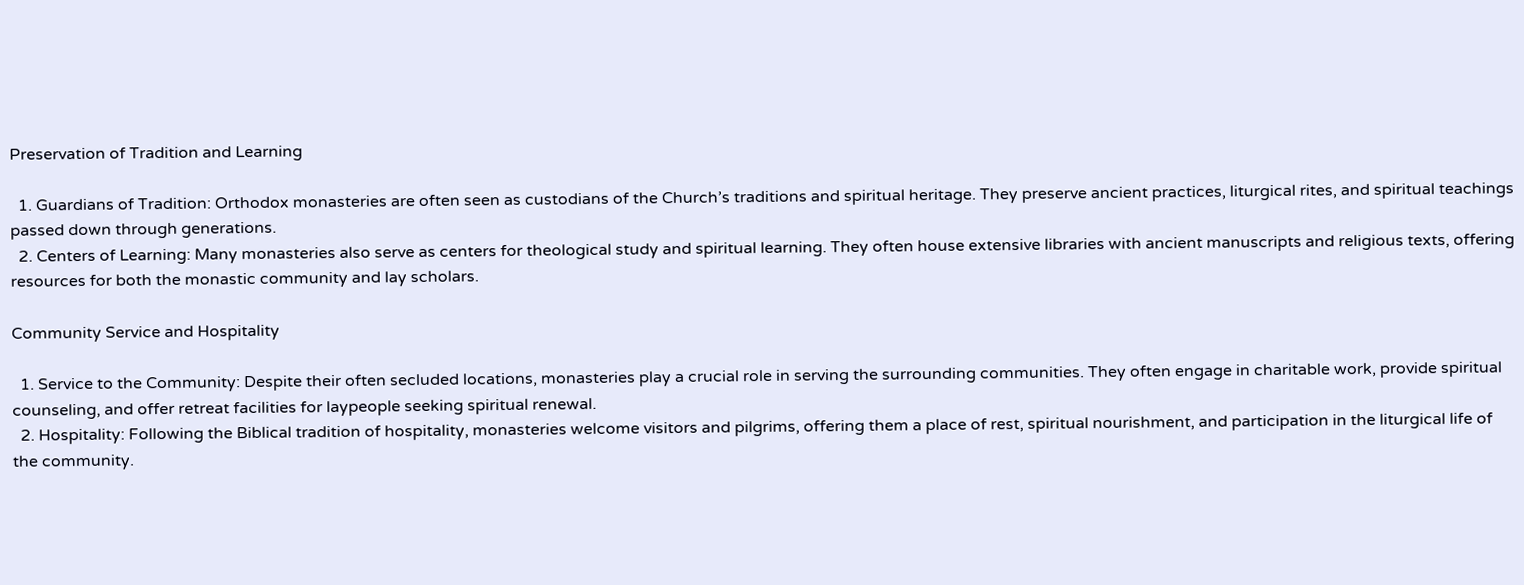Preservation of Tradition and Learning

  1. Guardians of Tradition: Orthodox monasteries are often seen as custodians of the Church’s traditions and spiritual heritage. They preserve ancient practices, liturgical rites, and spiritual teachings passed down through generations.
  2. Centers of Learning: Many monasteries also serve as centers for theological study and spiritual learning. They often house extensive libraries with ancient manuscripts and religious texts, offering resources for both the monastic community and lay scholars.

Community Service and Hospitality

  1. Service to the Community: Despite their often secluded locations, monasteries play a crucial role in serving the surrounding communities. They often engage in charitable work, provide spiritual counseling, and offer retreat facilities for laypeople seeking spiritual renewal.
  2. Hospitality: Following the Biblical tradition of hospitality, monasteries welcome visitors and pilgrims, offering them a place of rest, spiritual nourishment, and participation in the liturgical life of the community.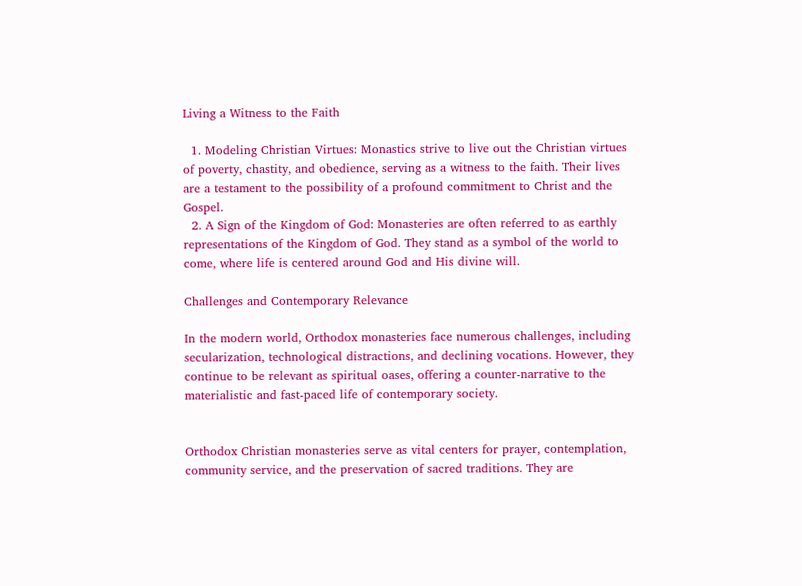Living a Witness to the Faith

  1. Modeling Christian Virtues: Monastics strive to live out the Christian virtues of poverty, chastity, and obedience, serving as a witness to the faith. Their lives are a testament to the possibility of a profound commitment to Christ and the Gospel.
  2. A Sign of the Kingdom of God: Monasteries are often referred to as earthly representations of the Kingdom of God. They stand as a symbol of the world to come, where life is centered around God and His divine will.

Challenges and Contemporary Relevance

In the modern world, Orthodox monasteries face numerous challenges, including secularization, technological distractions, and declining vocations. However, they continue to be relevant as spiritual oases, offering a counter-narrative to the materialistic and fast-paced life of contemporary society.


Orthodox Christian monasteries serve as vital centers for prayer, contemplation, community service, and the preservation of sacred traditions. They are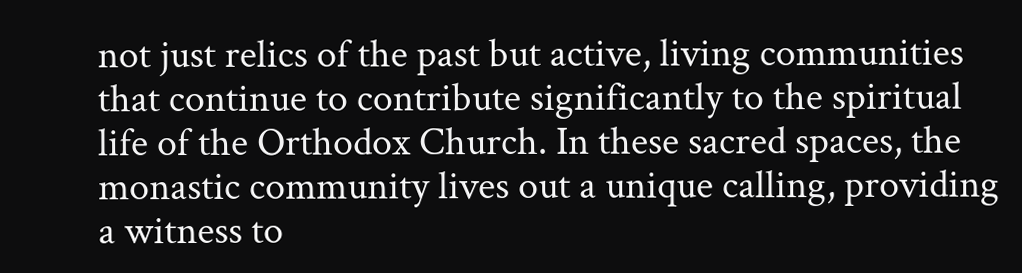not just relics of the past but active, living communities that continue to contribute significantly to the spiritual life of the Orthodox Church. In these sacred spaces, the monastic community lives out a unique calling, providing a witness to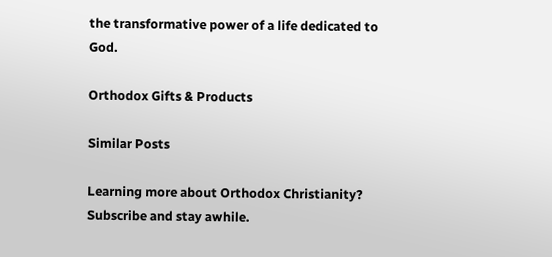the transformative power of a life dedicated to God.

Orthodox Gifts & Products

Similar Posts

Learning more about Orthodox Christianity? Subscribe and stay awhile.